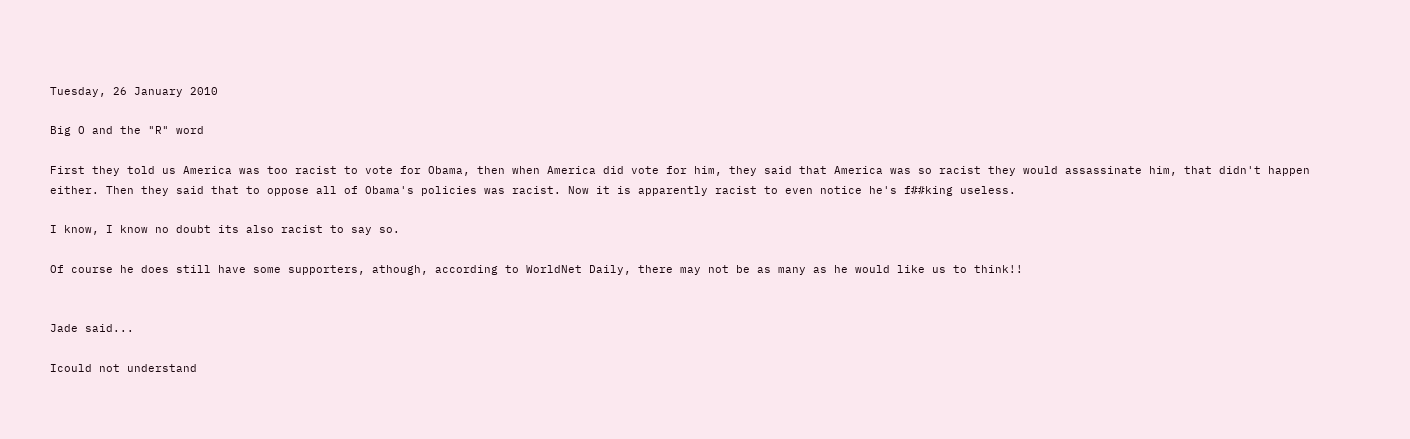Tuesday, 26 January 2010

Big O and the "R" word

First they told us America was too racist to vote for Obama, then when America did vote for him, they said that America was so racist they would assassinate him, that didn't happen either. Then they said that to oppose all of Obama's policies was racist. Now it is apparently racist to even notice he's f##king useless.

I know, I know no doubt its also racist to say so.

Of course he does still have some supporters, athough, according to WorldNet Daily, there may not be as many as he would like us to think!!


Jade said...

Icould not understand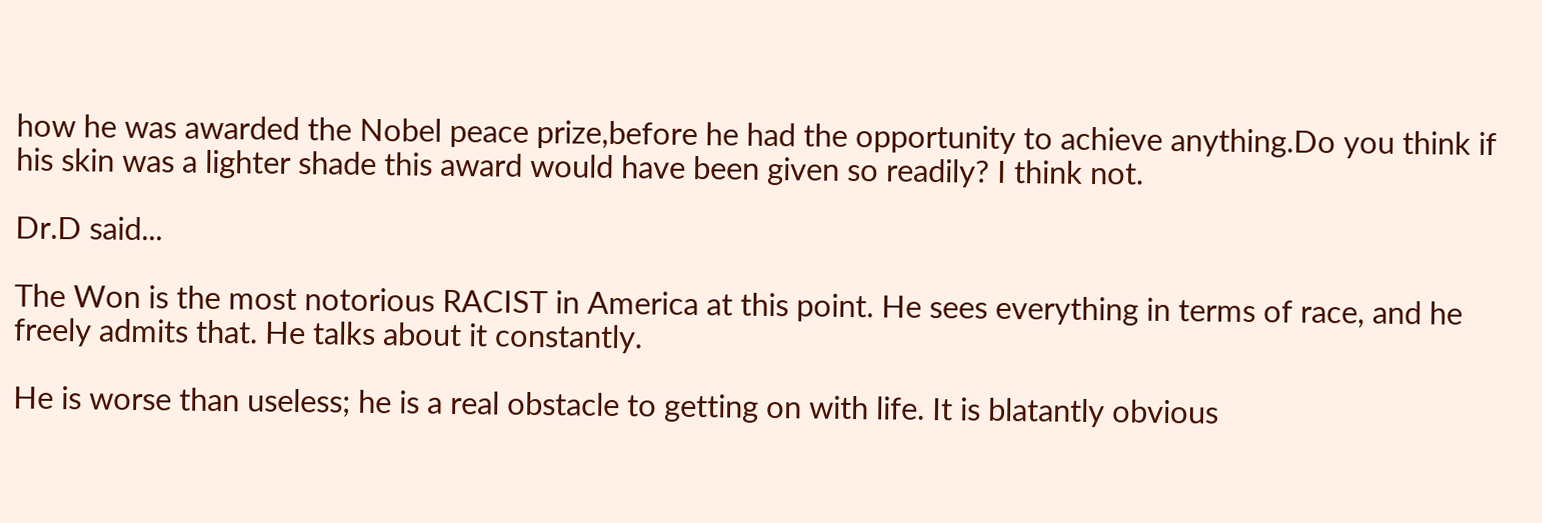how he was awarded the Nobel peace prize,before he had the opportunity to achieve anything.Do you think if his skin was a lighter shade this award would have been given so readily? I think not.

Dr.D said...

The Won is the most notorious RACIST in America at this point. He sees everything in terms of race, and he freely admits that. He talks about it constantly.

He is worse than useless; he is a real obstacle to getting on with life. It is blatantly obvious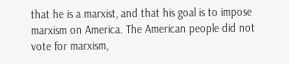that he is a marxist, and that his goal is to impose marxism on America. The American people did not vote for marxism,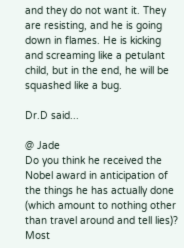and they do not want it. They are resisting, and he is going down in flames. He is kicking and screaming like a petulant child, but in the end, he will be squashed like a bug.

Dr.D said...

@ Jade
Do you think he received the Nobel award in anticipation of the things he has actually done (which amount to nothing other than travel around and tell lies)? Most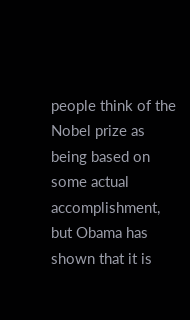people think of the Nobel prize as being based on some actual accomplishment, but Obama has shown that it is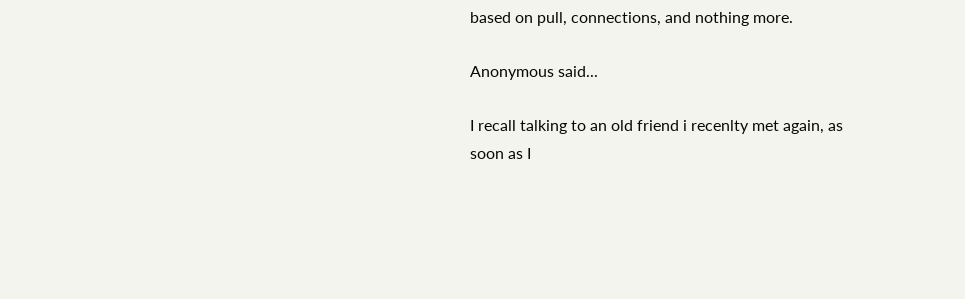based on pull, connections, and nothing more.

Anonymous said...

I recall talking to an old friend i recenlty met again, as soon as I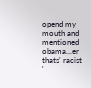opend my mouth and mentioned obama...er thats' racist '